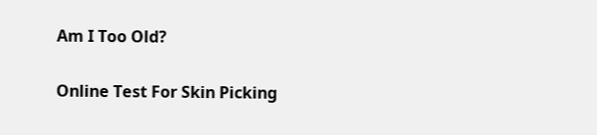Am I Too Old?

Online Test For Skin Picking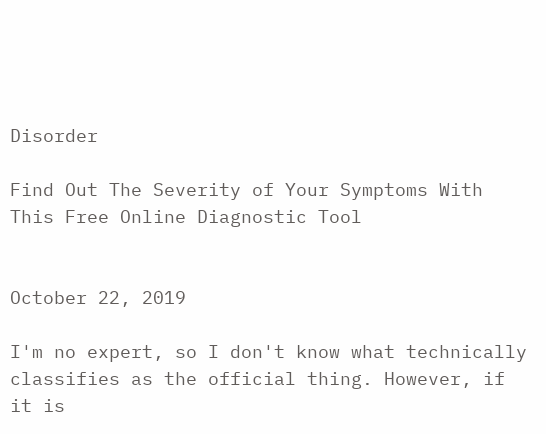Disorder

Find Out The Severity of Your Symptoms With This Free Online Diagnostic Tool


October 22, 2019

I'm no expert, so I don't know what technically classifies as the official thing. However, if it is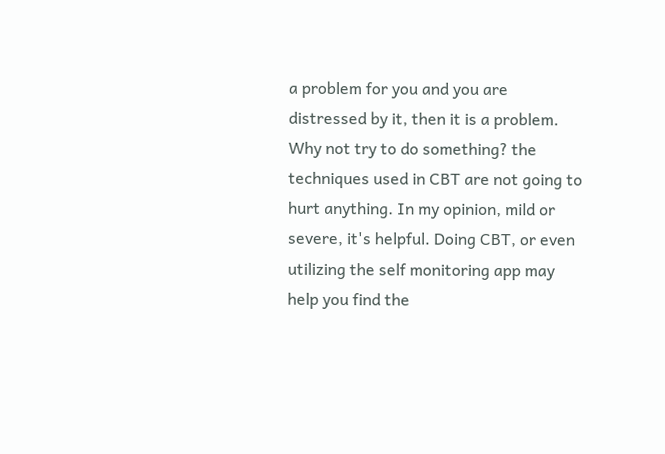a problem for you and you are distressed by it, then it is a problem. Why not try to do something? the techniques used in CBT are not going to hurt anything. In my opinion, mild or severe, it's helpful. Doing CBT, or even utilizing the self monitoring app may help you find the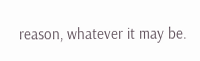reason, whatever it may be.